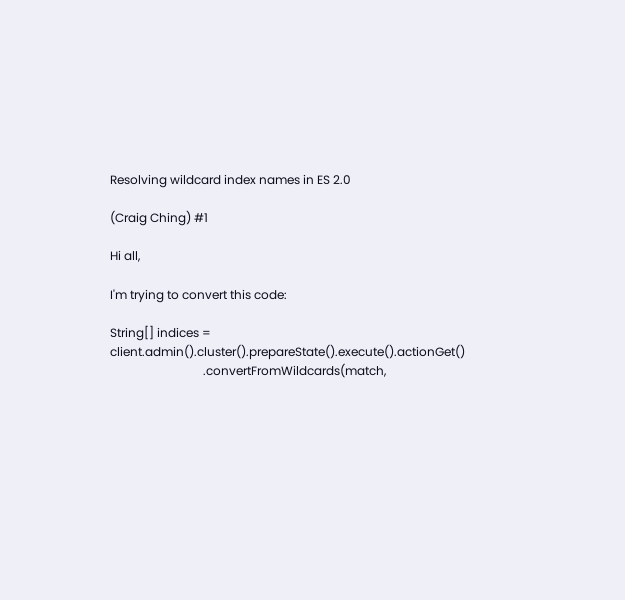Resolving wildcard index names in ES 2.0

(Craig Ching) #1

Hi all,

I'm trying to convert this code:

String[] indices = client.admin().cluster().prepareState().execute().actionGet()
                               .convertFromWildcards(match,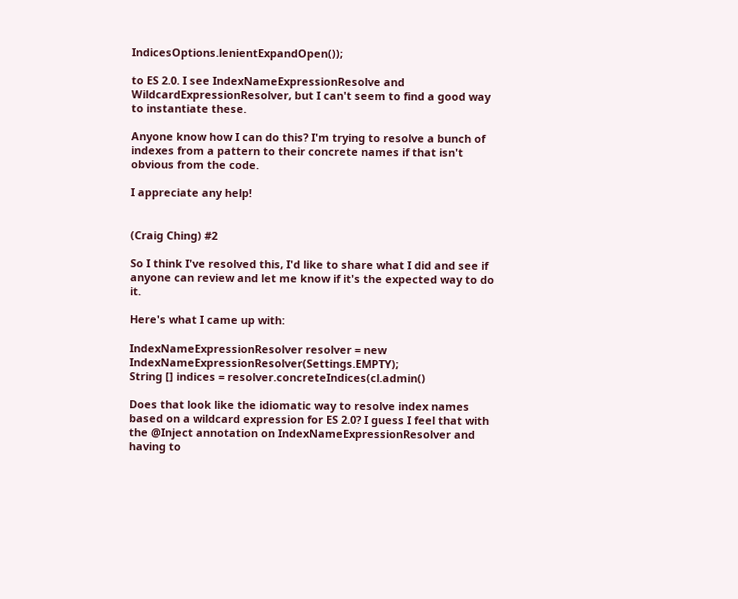IndicesOptions.lenientExpandOpen());

to ES 2.0. I see IndexNameExpressionResolve and WildcardExpressionResolver, but I can't seem to find a good way to instantiate these.

Anyone know how I can do this? I'm trying to resolve a bunch of indexes from a pattern to their concrete names if that isn't obvious from the code.

I appreciate any help!


(Craig Ching) #2

So I think I've resolved this, I'd like to share what I did and see if anyone can review and let me know if it's the expected way to do it.

Here's what I came up with:

IndexNameExpressionResolver resolver = new IndexNameExpressionResolver(Settings.EMPTY);
String [] indices = resolver.concreteIndices(cl.admin()

Does that look like the idiomatic way to resolve index names based on a wildcard expression for ES 2.0? I guess I feel that with the @Inject annotation on IndexNameExpressionResolver and having to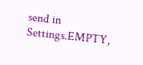send in Settings.EMPTY,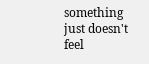something just doesn't feel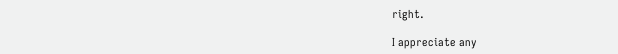right.

I appreciate any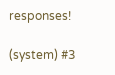responses!

(system) #3